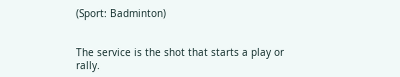(Sport: Badminton)


The service is the shot that starts a play or rally.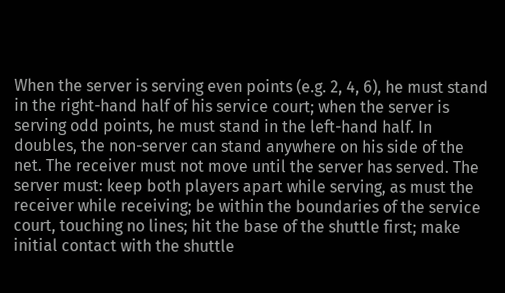When the server is serving even points (e.g. 2, 4, 6), he must stand in the right-hand half of his service court; when the server is serving odd points, he must stand in the left-hand half. In doubles, the non-server can stand anywhere on his side of the net. The receiver must not move until the server has served. The server must: keep both players apart while serving, as must the receiver while receiving; be within the boundaries of the service court, touching no lines; hit the base of the shuttle first; make initial contact with the shuttle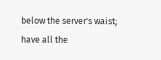below the server's waist; have all the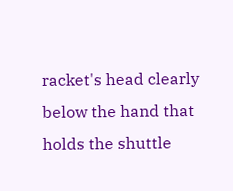racket's head clearly below the hand that holds the shuttle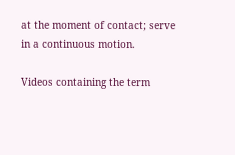at the moment of contact; serve in a continuous motion.

Videos containing the term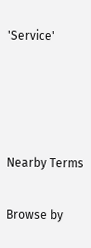'Service'




Nearby Terms

Browse by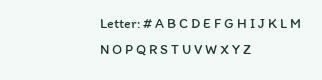Letter: # A B C D E F G H I J K L M N O P Q R S T U V W X Y Z